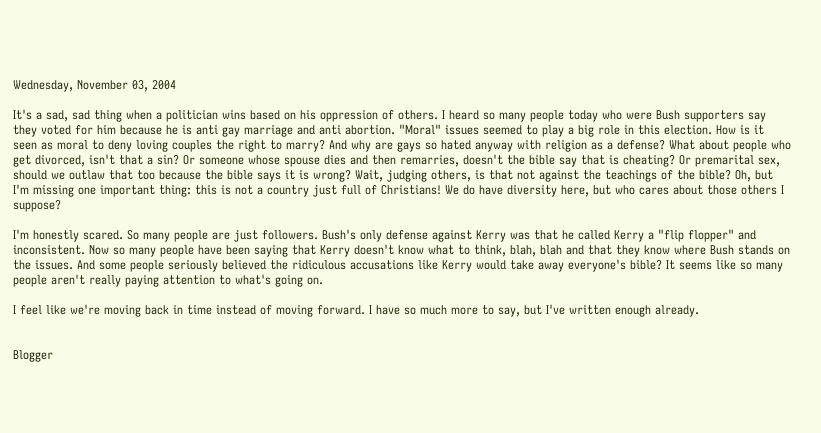Wednesday, November 03, 2004

It's a sad, sad thing when a politician wins based on his oppression of others. I heard so many people today who were Bush supporters say they voted for him because he is anti gay marriage and anti abortion. "Moral" issues seemed to play a big role in this election. How is it seen as moral to deny loving couples the right to marry? And why are gays so hated anyway with religion as a defense? What about people who get divorced, isn't that a sin? Or someone whose spouse dies and then remarries, doesn't the bible say that is cheating? Or premarital sex, should we outlaw that too because the bible says it is wrong? Wait, judging others, is that not against the teachings of the bible? Oh, but I'm missing one important thing: this is not a country just full of Christians! We do have diversity here, but who cares about those others I suppose?

I'm honestly scared. So many people are just followers. Bush's only defense against Kerry was that he called Kerry a "flip flopper" and inconsistent. Now so many people have been saying that Kerry doesn't know what to think, blah, blah and that they know where Bush stands on the issues. And some people seriously believed the ridiculous accusations like Kerry would take away everyone's bible? It seems like so many people aren't really paying attention to what's going on.

I feel like we're moving back in time instead of moving forward. I have so much more to say, but I've written enough already.


Blogger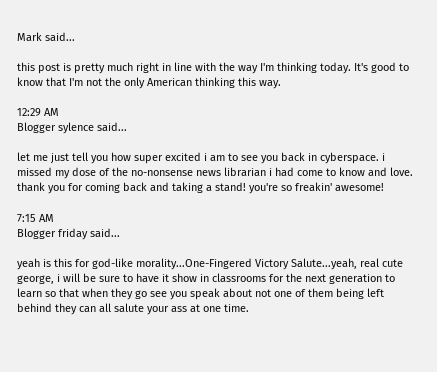Mark said...

this post is pretty much right in line with the way I'm thinking today. It's good to know that I'm not the only American thinking this way.

12:29 AM
Blogger sylence said...

let me just tell you how super excited i am to see you back in cyberspace. i missed my dose of the no-nonsense news librarian i had come to know and love. thank you for coming back and taking a stand! you're so freakin' awesome!

7:15 AM
Blogger friday said...

yeah is this for god-like morality...One-Fingered Victory Salute...yeah, real cute george, i will be sure to have it show in classrooms for the next generation to learn so that when they go see you speak about not one of them being left behind they can all salute your ass at one time.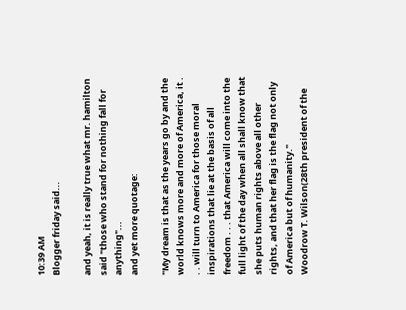10:39 AM
Blogger friday said...

and yeah, it is really true what mr. hamilton said "those who stand for nothing fall for anything"...
and yet more quotage:

"My dream is that as the years go by and the world knows more and more of America, it . . . will turn to America for those moral inspirations that lie at the basis of all freedom . . . that America will come into the full light of the day when all shall know that she puts human rights above all other rights, and that her flag is the flag not only of America but of humanity."
Woodrow T. Wilson(28th president of the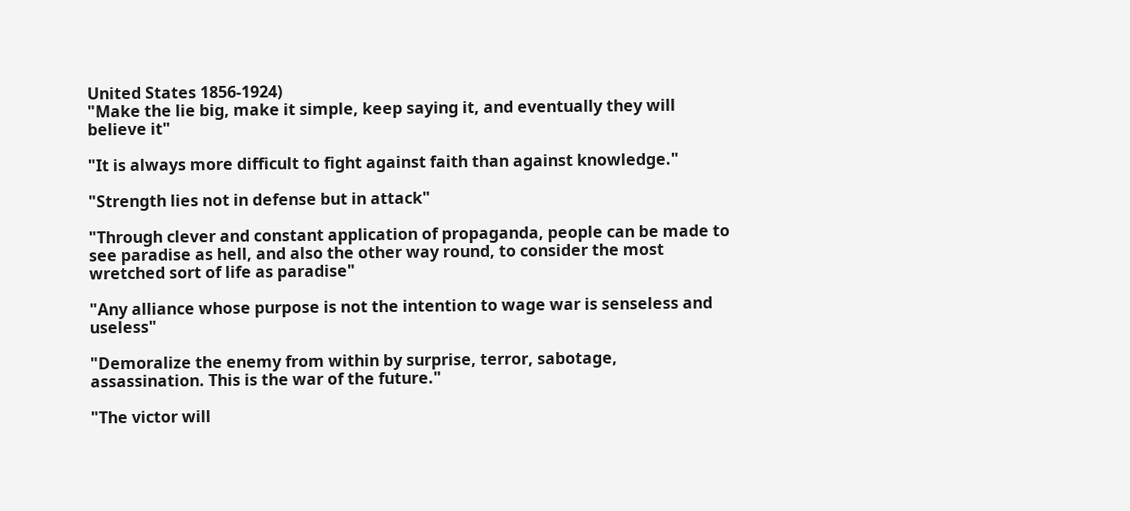United States 1856-1924)
"Make the lie big, make it simple, keep saying it, and eventually they will believe it"

"It is always more difficult to fight against faith than against knowledge."

"Strength lies not in defense but in attack"

"Through clever and constant application of propaganda, people can be made to see paradise as hell, and also the other way round, to consider the most wretched sort of life as paradise"

"Any alliance whose purpose is not the intention to wage war is senseless and useless"

"Demoralize the enemy from within by surprise, terror, sabotage, assassination. This is the war of the future."

"The victor will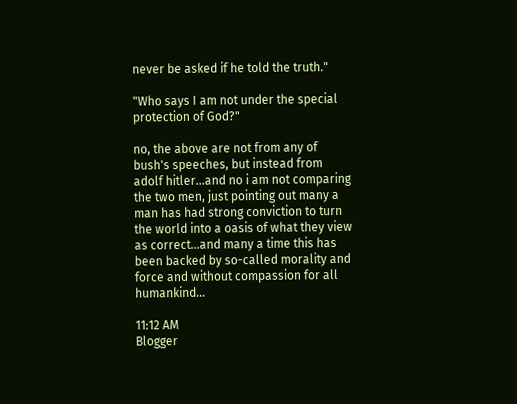never be asked if he told the truth."

"Who says I am not under the special protection of God?"

no, the above are not from any of bush's speeches, but instead from adolf hitler...and no i am not comparing the two men, just pointing out many a man has had strong conviction to turn the world into a oasis of what they view as correct...and many a time this has been backed by so-called morality and force and without compassion for all humankind...

11:12 AM
Blogger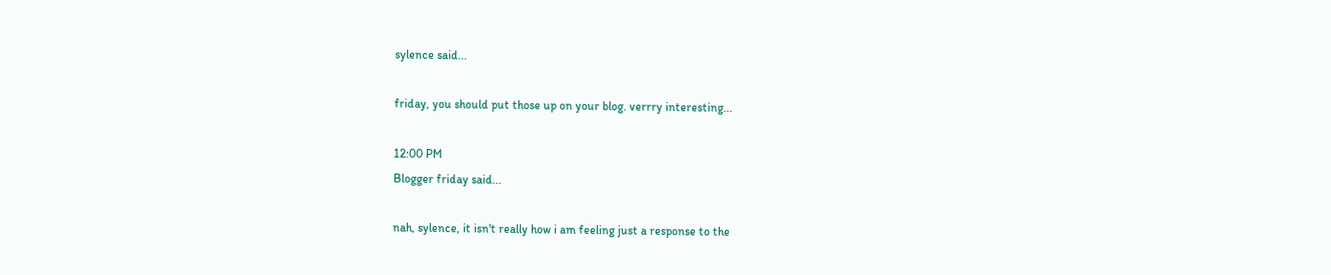sylence said...

friday, you should put those up on your blog. verrry interesting...

12:00 PM
Blogger friday said...

nah, sylence, it isn't really how i am feeling just a response to the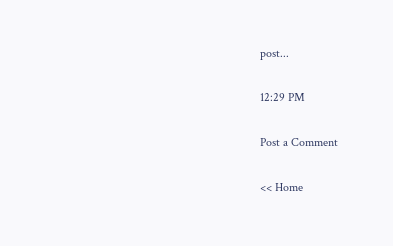post...

12:29 PM

Post a Comment

<< Home